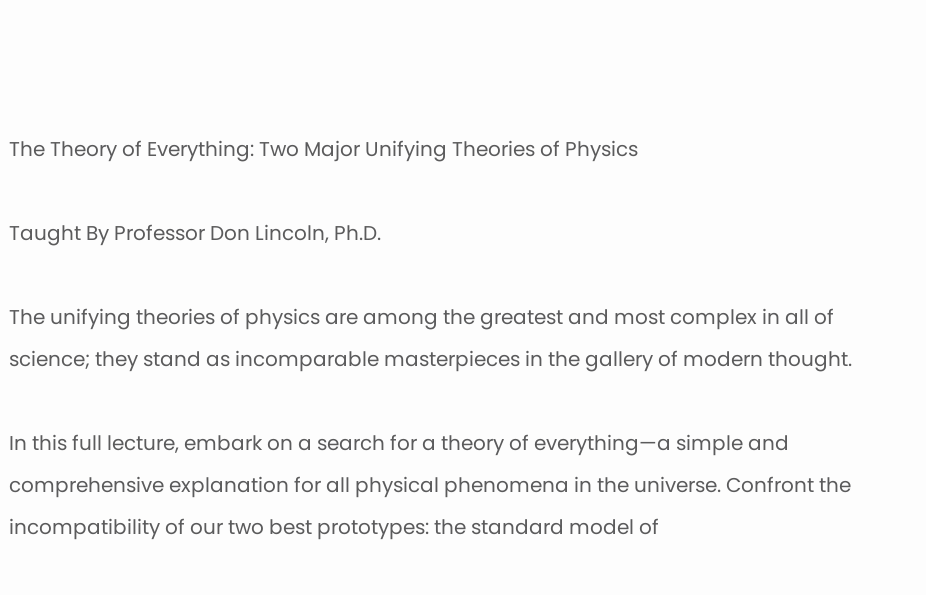The Theory of Everything: Two Major Unifying Theories of Physics

Taught By Professor Don Lincoln, Ph.D.

The unifying theories of physics are among the greatest and most complex in all of science; they stand as incomparable masterpieces in the gallery of modern thought.

In this full lecture, embark on a search for a theory of everything—a simple and comprehensive explanation for all physical phenomena in the universe. Confront the incompatibility of our two best prototypes: the standard model of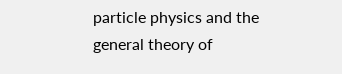particle physics and the general theory of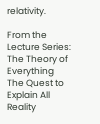relativity.

From the Lecture Series: The Theory of Everything The Quest to Explain All Reality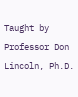Taught by Professor Don Lincoln, Ph.D.